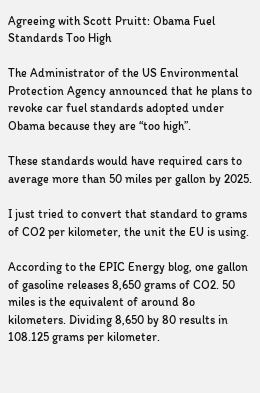Agreeing with Scott Pruitt: Obama Fuel Standards Too High

The Administrator of the US Environmental Protection Agency announced that he plans to revoke car fuel standards adopted under Obama because they are “too high”.

These standards would have required cars to average more than 50 miles per gallon by 2025.

I just tried to convert that standard to grams of CO2 per kilometer, the unit the EU is using.

According to the EPIC Energy blog, one gallon of gasoline releases 8,650 grams of CO2. 50 miles is the equivalent of around 8o kilometers. Dividing 8,650 by 80 results in 108.125 grams per kilometer.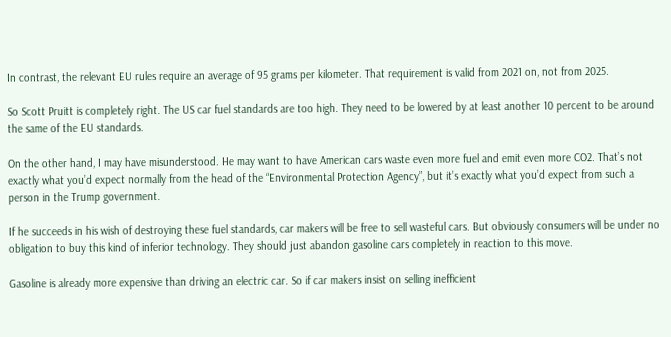In contrast, the relevant EU rules require an average of 95 grams per kilometer. That requirement is valid from 2021 on, not from 2025.

So Scott Pruitt is completely right. The US car fuel standards are too high. They need to be lowered by at least another 10 percent to be around the same of the EU standards.

On the other hand, I may have misunderstood. He may want to have American cars waste even more fuel and emit even more CO2. That’s not exactly what you’d expect normally from the head of the “Environmental Protection Agency”, but it’s exactly what you’d expect from such a person in the Trump government.

If he succeeds in his wish of destroying these fuel standards, car makers will be free to sell wasteful cars. But obviously consumers will be under no obligation to buy this kind of inferior technology. They should just abandon gasoline cars completely in reaction to this move.

Gasoline is already more expensive than driving an electric car. So if car makers insist on selling inefficient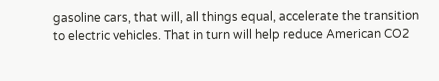gasoline cars, that will, all things equal, accelerate the transition to electric vehicles. That in turn will help reduce American CO2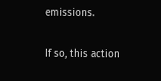emissions.

If so, this action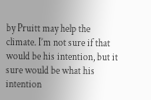by Pruitt may help the climate. I’m not sure if that would be his intention, but it sure would be what his intention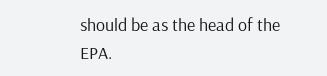should be as the head of the EPA.